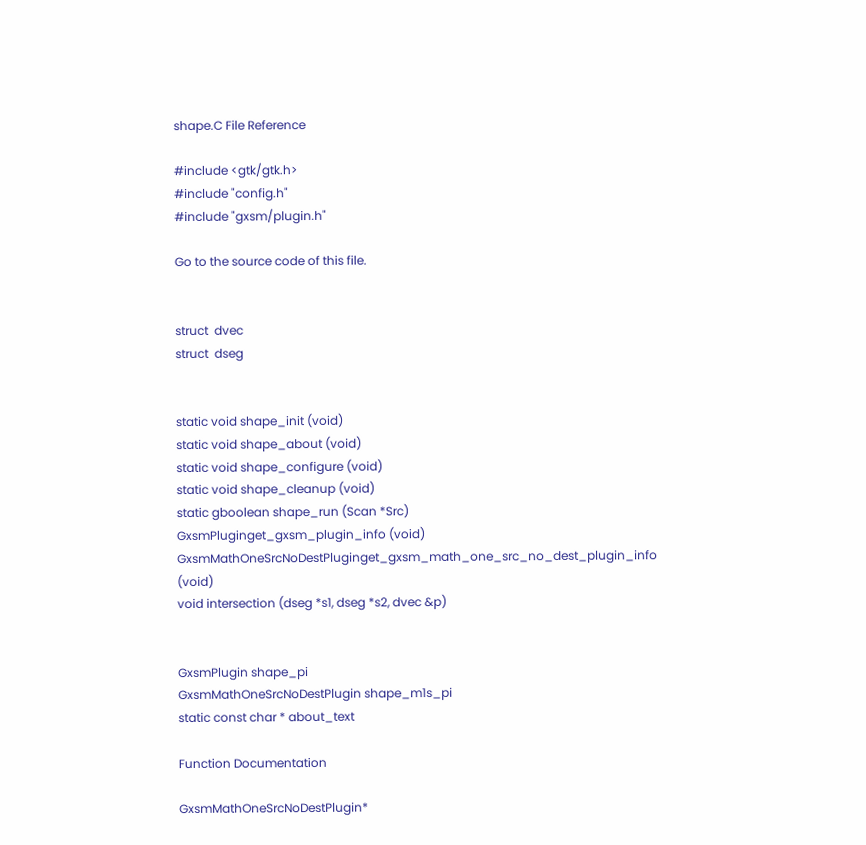shape.C File Reference

#include <gtk/gtk.h>
#include "config.h"
#include "gxsm/plugin.h"

Go to the source code of this file.


struct  dvec
struct  dseg


static void shape_init (void)
static void shape_about (void)
static void shape_configure (void)
static void shape_cleanup (void)
static gboolean shape_run (Scan *Src)
GxsmPluginget_gxsm_plugin_info (void)
GxsmMathOneSrcNoDestPluginget_gxsm_math_one_src_no_dest_plugin_info (void)
void intersection (dseg *s1, dseg *s2, dvec &p)


GxsmPlugin shape_pi
GxsmMathOneSrcNoDestPlugin shape_m1s_pi
static const char * about_text

Function Documentation

GxsmMathOneSrcNoDestPlugin*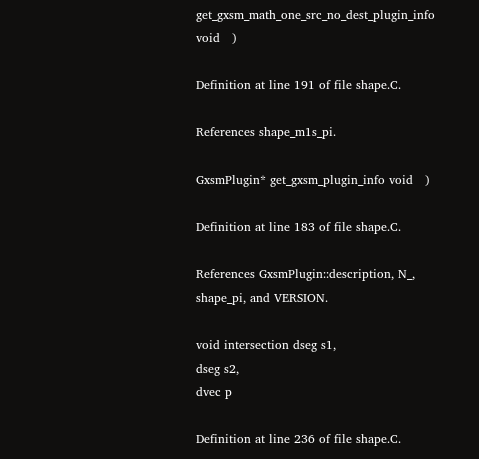get_gxsm_math_one_src_no_dest_plugin_info void   )

Definition at line 191 of file shape.C.

References shape_m1s_pi.

GxsmPlugin* get_gxsm_plugin_info void   )

Definition at line 183 of file shape.C.

References GxsmPlugin::description, N_, shape_pi, and VERSION.

void intersection dseg s1,
dseg s2,
dvec p

Definition at line 236 of file shape.C.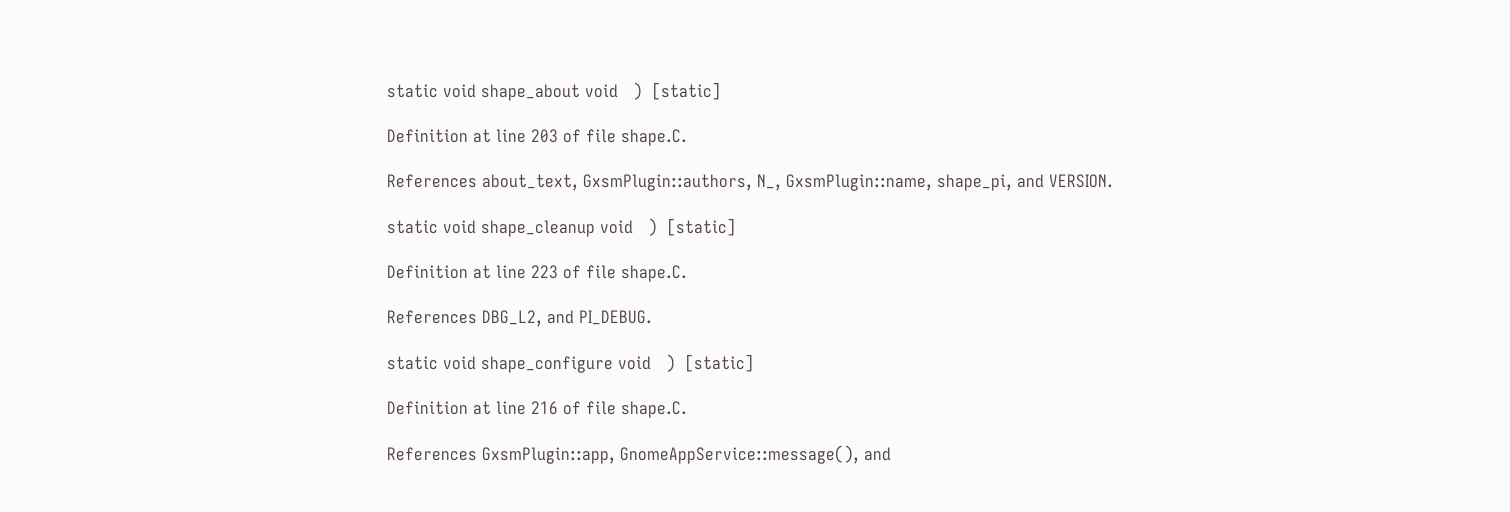static void shape_about void   )  [static]

Definition at line 203 of file shape.C.

References about_text, GxsmPlugin::authors, N_, GxsmPlugin::name, shape_pi, and VERSION.

static void shape_cleanup void   )  [static]

Definition at line 223 of file shape.C.

References DBG_L2, and PI_DEBUG.

static void shape_configure void   )  [static]

Definition at line 216 of file shape.C.

References GxsmPlugin::app, GnomeAppService::message(), and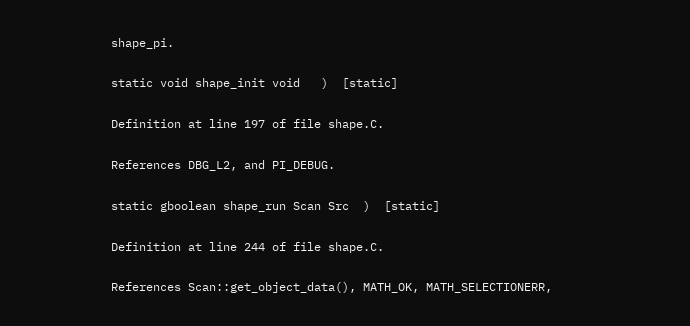shape_pi.

static void shape_init void   )  [static]

Definition at line 197 of file shape.C.

References DBG_L2, and PI_DEBUG.

static gboolean shape_run Scan Src  )  [static]

Definition at line 244 of file shape.C.

References Scan::get_object_data(), MATH_OK, MATH_SELECTIONERR,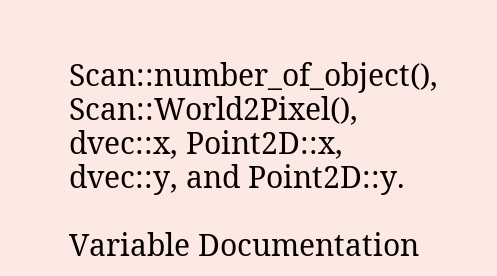Scan::number_of_object(), Scan::World2Pixel(), dvec::x, Point2D::x, dvec::y, and Point2D::y.

Variable Documentation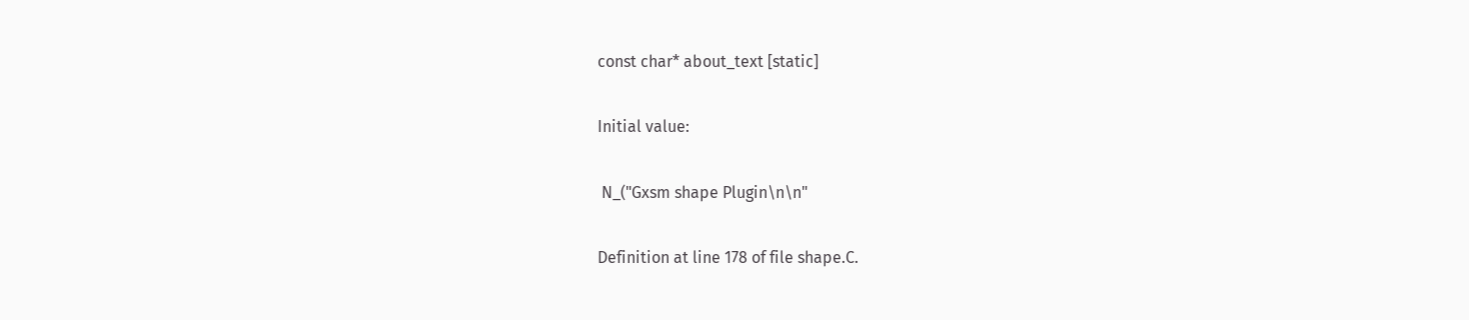const char* about_text [static]

Initial value:

 N_("Gxsm shape Plugin\n\n"

Definition at line 178 of file shape.C.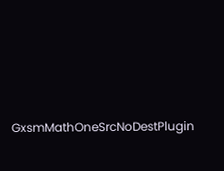GxsmMathOneSrcNoDestPlugin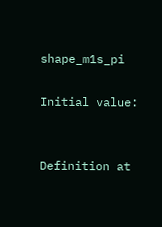shape_m1s_pi

Initial value:


Definition at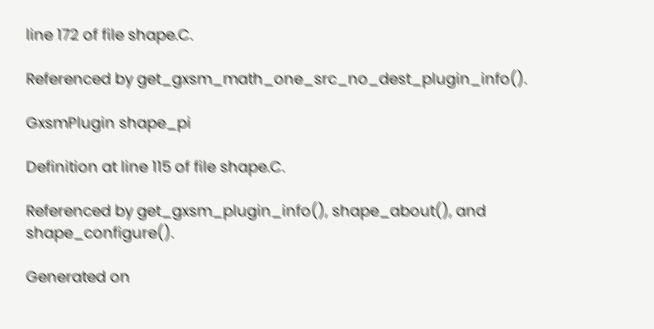line 172 of file shape.C.

Referenced by get_gxsm_math_one_src_no_dest_plugin_info().

GxsmPlugin shape_pi

Definition at line 115 of file shape.C.

Referenced by get_gxsm_plugin_info(), shape_about(), and shape_configure().

Generated on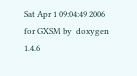Sat Apr 1 09:04:49 2006 for GXSM by  doxygen 1.4.6